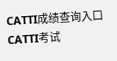CATTI成绩查询入口 CATTI考试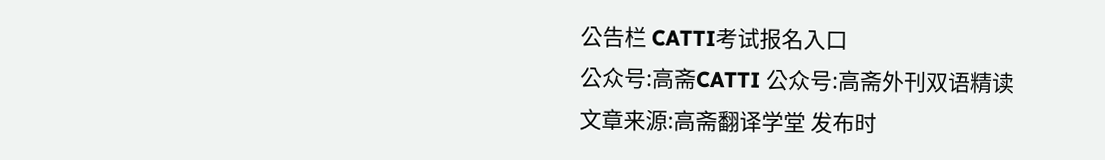公告栏 CATTI考试报名入口
公众号:高斋CATTI 公众号:高斋外刊双语精读
文章来源:高斋翻译学堂 发布时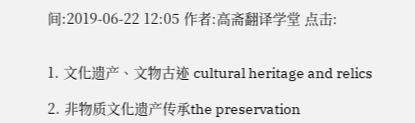间:2019-06-22 12:05 作者:高斋翻译学堂 点击:


1. 文化遗产、文物古迹 cultural heritage and relics

2. 非物质文化遗产传承the preservation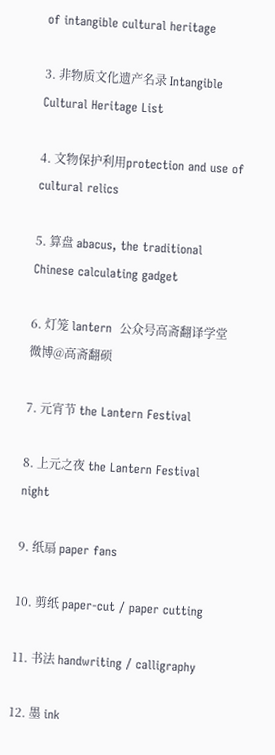of intangible cultural heritage

3. 非物质文化遗产名录 Intangible Cultural Heritage List

4. 文物保护利用protection and use of cultural relics

5. 算盘 abacus, the traditional Chinese calculating gadget

6. 灯笼 lantern  公众号高斋翻译学堂 微博@高斋翻硕

7. 元宵节 the Lantern Festival

8. 上元之夜 the Lantern Festival night

9. 纸扇 paper fans

10. 剪纸 paper-cut / paper cutting

11. 书法 handwriting / calligraphy

12. 墨 ink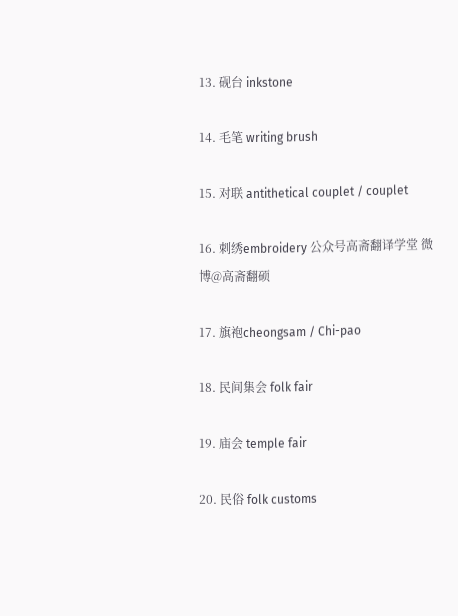13. 砚台 inkstone

14. 毛笔 writing brush

15. 对联 antithetical couplet / couplet

16. 刺绣embroidery 公众号高斋翻译学堂 微博@高斋翻硕

17. 旗袍cheongsam / Chi-pao

18. 民间集会 folk fair

19. 庙会 temple fair

20. 民俗 folk customs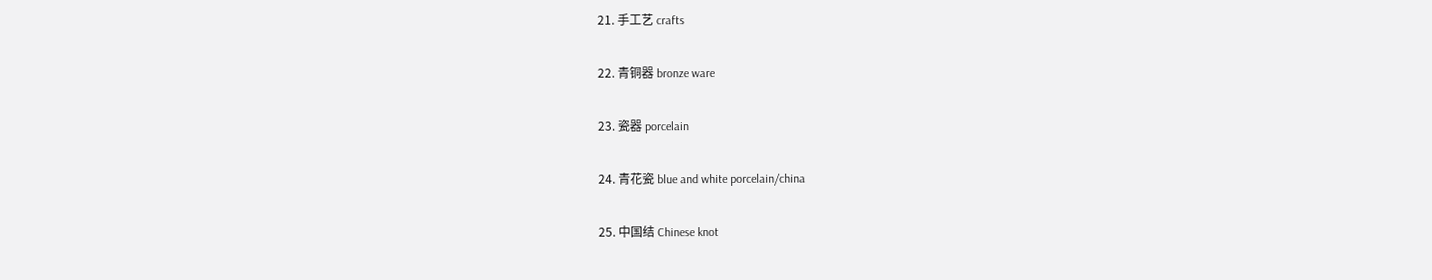21. 手工艺 crafts

22. 青铜器 bronze ware

23. 瓷器 porcelain

24. 青花瓷 blue and white porcelain/china

25. 中国结 Chinese knot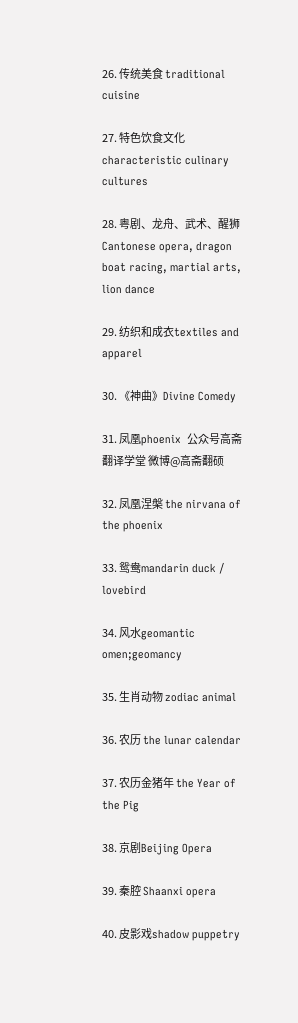26. 传统美食 traditional cuisine

27. 特色饮食文化 characteristic culinary cultures

28. 粤剧、龙舟、武术、醒狮 Cantonese opera, dragon boat racing, martial arts, lion dance

29. 纺织和成衣textiles and apparel

30. 《神曲》Divine Comedy

31. 凤凰phoenix  公众号高斋翻译学堂 微博@高斋翻硕

32. 凤凰涅槃 the nirvana of the phoenix

33. 鸳鸯mandarin duck / lovebird

34. 风水geomantic omen;geomancy

35. 生肖动物 zodiac animal

36. 农历 the lunar calendar

37. 农历金猪年 the Year of the Pig

38. 京剧Beijing Opera

39. 秦腔 Shaanxi opera

40. 皮影戏shadow puppetry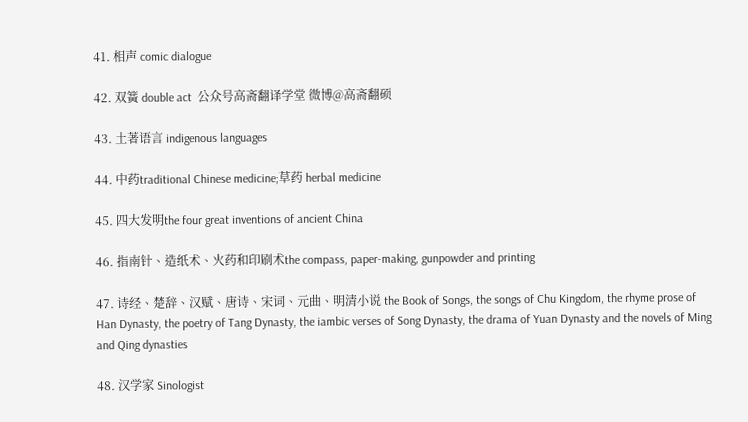41. 相声 comic dialogue

42. 双簧 double act  公众号高斋翻译学堂 微博@高斋翻硕

43. 土著语言 indigenous languages

44. 中药traditional Chinese medicine;草药 herbal medicine

45. 四大发明the four great inventions of ancient China

46. 指南针、造纸术、火药和印刷术the compass, paper-making, gunpowder and printing

47. 诗经、楚辞、汉赋、唐诗、宋词、元曲、明清小说 the Book of Songs, the songs of Chu Kingdom, the rhyme prose of Han Dynasty, the poetry of Tang Dynasty, the iambic verses of Song Dynasty, the drama of Yuan Dynasty and the novels of Ming and Qing dynasties

48. 汉学家 Sinologist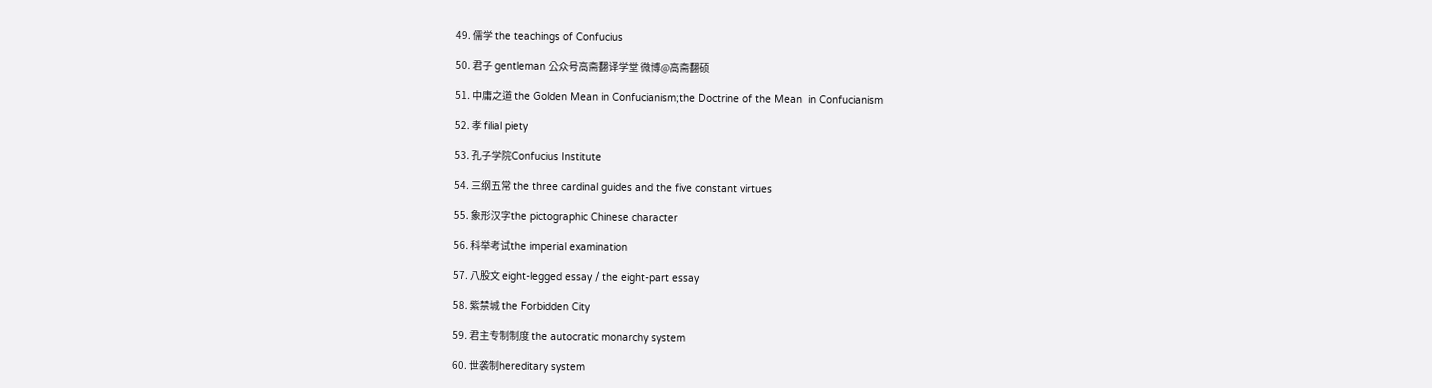49. 儒学 the teachings of Confucius

50. 君子 gentleman 公众号高斋翻译学堂 微博@高斋翻硕

51. 中庸之道 the Golden Mean in Confucianism;the Doctrine of the Mean  in Confucianism

52. 孝 filial piety

53. 孔子学院Confucius Institute

54. 三纲五常 the three cardinal guides and the five constant virtues

55. 象形汉字the pictographic Chinese character

56. 科举考试the imperial examination

57. 八股文 eight-legged essay / the eight-part essay

58. 紫禁城 the Forbidden City

59. 君主专制制度 the autocratic monarchy system

60. 世袭制hereditary system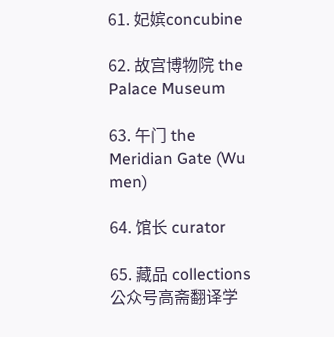61. 妃嫔concubine

62. 故宫博物院 the Palace Museum

63. 午门 the Meridian Gate (Wu men)

64. 馆长 curator

65. 藏品 collections  公众号高斋翻译学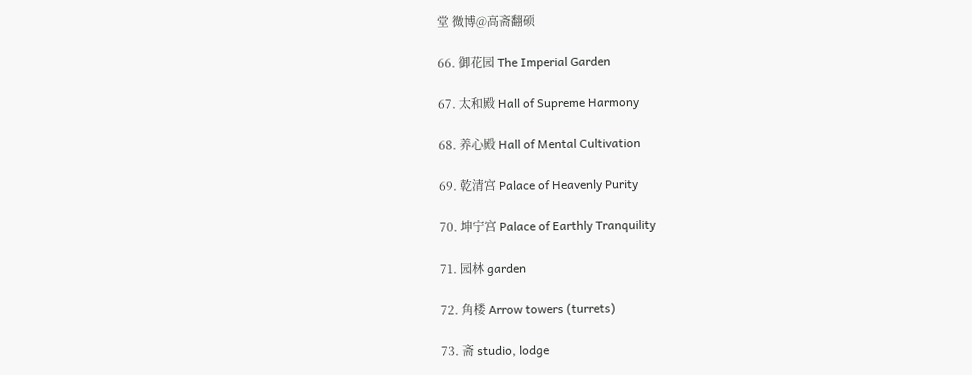堂 微博@高斋翻硕

66. 御花园 The Imperial Garden

67. 太和殿 Hall of Supreme Harmony

68. 养心殿 Hall of Mental Cultivation

69. 乾清宫 Palace of Heavenly Purity

70. 坤宁宫 Palace of Earthly Tranquility

71. 园林 garden

72. 角楼 Arrow towers (turrets)

73. 斋 studio, lodge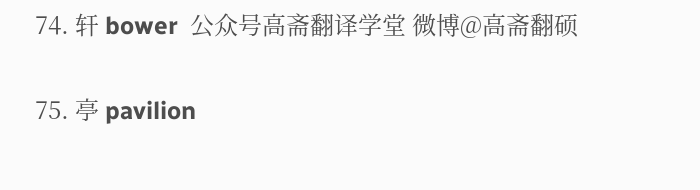74. 轩 bower  公众号高斋翻译学堂 微博@高斋翻硕

75. 亭 pavilion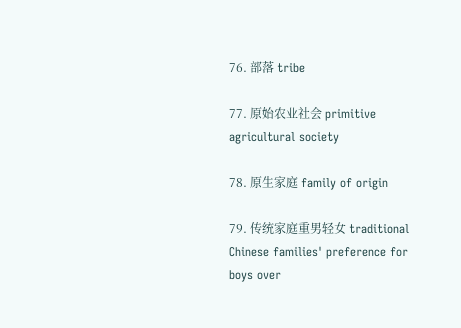76. 部落 tribe

77. 原始农业社会 primitive agricultural society

78. 原生家庭 family of origin

79. 传统家庭重男轻女 traditional Chinese families' preference for boys over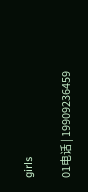girls

01电话 | 19909236459